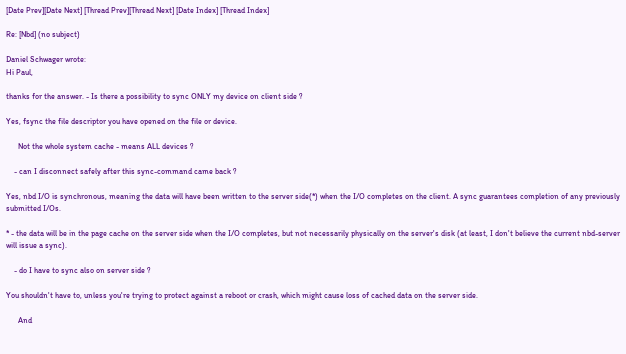[Date Prev][Date Next] [Thread Prev][Thread Next] [Date Index] [Thread Index]

Re: [Nbd] (no subject)

Daniel Schwager wrote:
Hi Paul,

thanks for the answer. - Is there a possibility to sync ONLY my device on client side ?

Yes, fsync the file descriptor you have opened on the file or device.

      Not the whole system cache - means ALL devices ?

    - can I disconnect safely after this sync-command came back ?

Yes, nbd I/O is synchronous, meaning the data will have been written to the server side(*) when the I/O completes on the client. A sync guarantees completion of any previously submitted I/Os.

* - the data will be in the page cache on the server side when the I/O completes, but not necessarily physically on the server's disk (at least, I don't believe the current nbd-server will issue a sync).

    - do I have to sync also on server side ?

You shouldn't have to, unless you're trying to protect against a reboot or crash, which might cause loss of cached data on the server side.

      And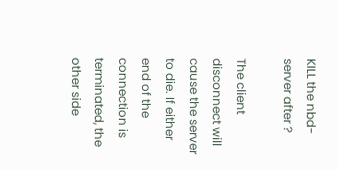KILL the nbd-server after ?

The client disconnect will cause the server to die. If either end of the connection is terminated, the other side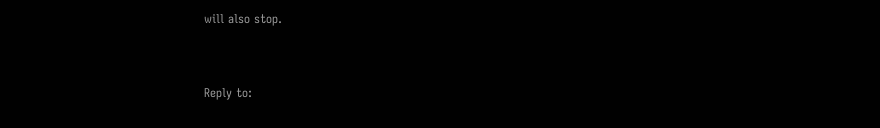will also stop.


Reply to: